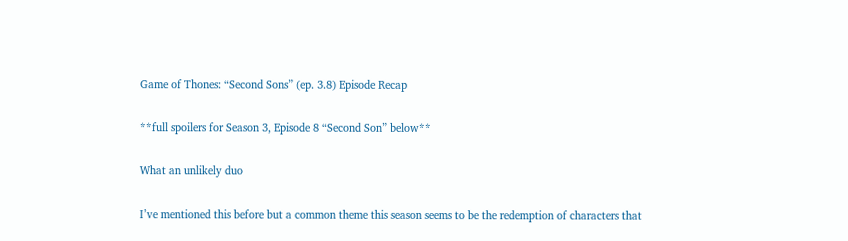Game of Thones: “Second Sons” (ep. 3.8) Episode Recap

**full spoilers for Season 3, Episode 8 “Second Son” below**

What an unlikely duo

I’ve mentioned this before but a common theme this season seems to be the redemption of characters that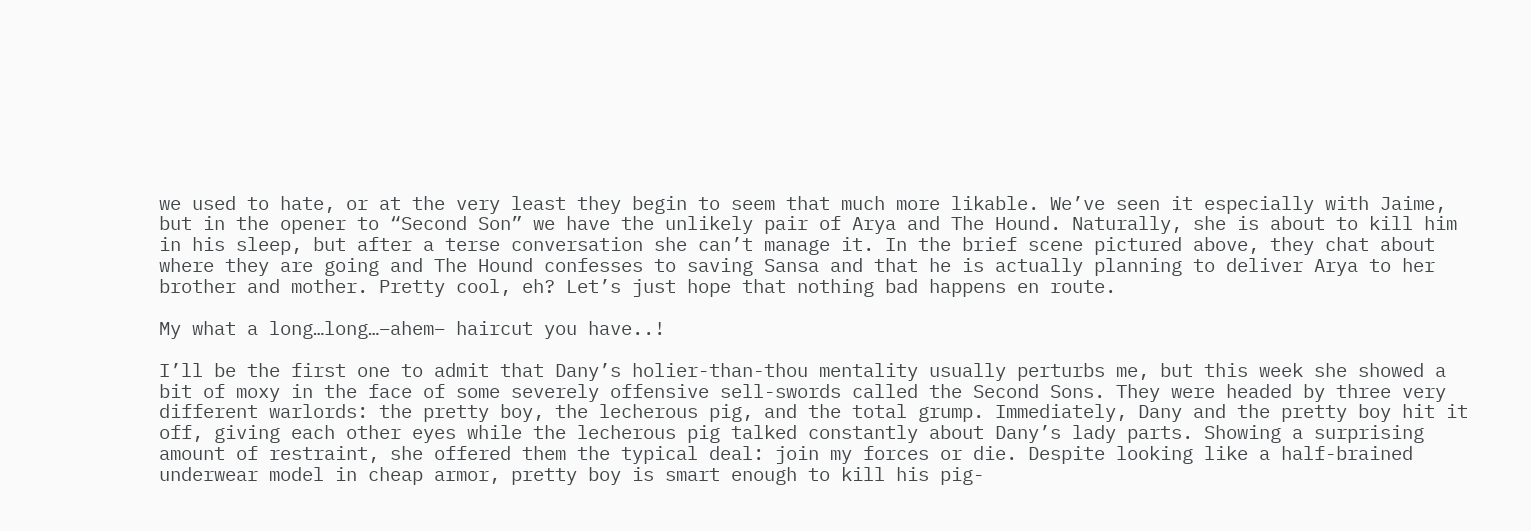we used to hate, or at the very least they begin to seem that much more likable. We’ve seen it especially with Jaime, but in the opener to “Second Son” we have the unlikely pair of Arya and The Hound. Naturally, she is about to kill him in his sleep, but after a terse conversation she can’t manage it. In the brief scene pictured above, they chat about where they are going and The Hound confesses to saving Sansa and that he is actually planning to deliver Arya to her brother and mother. Pretty cool, eh? Let’s just hope that nothing bad happens en route.

My what a long…long…–ahem– haircut you have..!

I’ll be the first one to admit that Dany’s holier-than-thou mentality usually perturbs me, but this week she showed a bit of moxy in the face of some severely offensive sell-swords called the Second Sons. They were headed by three very different warlords: the pretty boy, the lecherous pig, and the total grump. Immediately, Dany and the pretty boy hit it off, giving each other eyes while the lecherous pig talked constantly about Dany’s lady parts. Showing a surprising amount of restraint, she offered them the typical deal: join my forces or die. Despite looking like a half-brained underwear model in cheap armor, pretty boy is smart enough to kill his pig-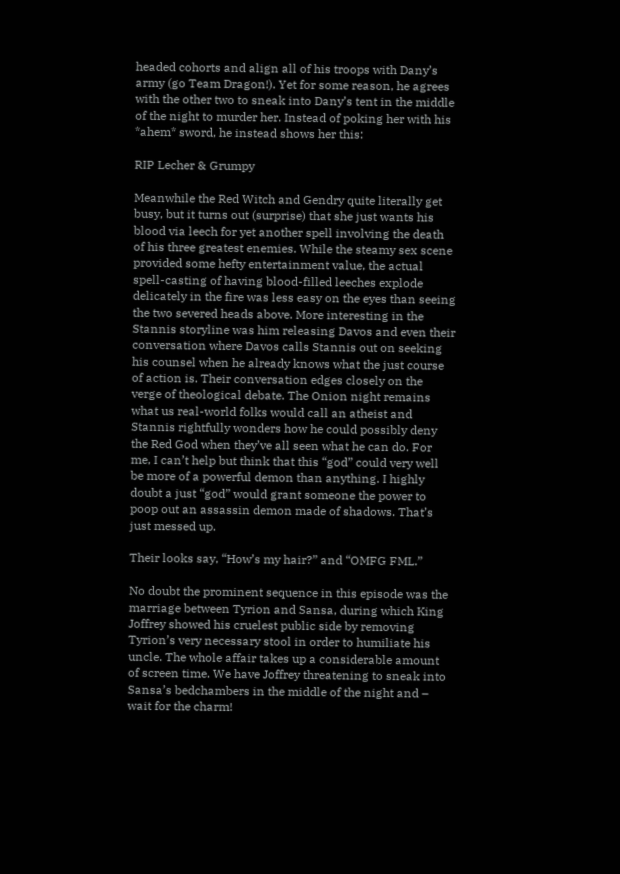headed cohorts and align all of his troops with Dany’s army (go Team Dragon!). Yet for some reason, he agrees with the other two to sneak into Dany’s tent in the middle of the night to murder her. Instead of poking her with his *ahem* sword, he instead shows her this:

RIP Lecher & Grumpy

Meanwhile the Red Witch and Gendry quite literally get busy, but it turns out (surprise) that she just wants his blood via leech for yet another spell involving the death of his three greatest enemies. While the steamy sex scene provided some hefty entertainment value, the actual spell-casting of having blood-filled leeches explode delicately in the fire was less easy on the eyes than seeing the two severed heads above. More interesting in the Stannis storyline was him releasing Davos and even their conversation where Davos calls Stannis out on seeking his counsel when he already knows what the just course of action is. Their conversation edges closely on the verge of theological debate. The Onion night remains what us real-world folks would call an atheist and Stannis rightfully wonders how he could possibly deny the Red God when they’ve all seen what he can do. For me, I can’t help but think that this “god” could very well be more of a powerful demon than anything. I highly doubt a just “god” would grant someone the power to poop out an assassin demon made of shadows. That’s just messed up.

Their looks say, “How’s my hair?” and “OMFG FML.”

No doubt the prominent sequence in this episode was the marriage between Tyrion and Sansa, during which King Joffrey showed his cruelest public side by removing Tyrion’s very necessary stool in order to humiliate his uncle. The whole affair takes up a considerable amount of screen time. We have Joffrey threatening to sneak into Sansa’s bedchambers in the middle of the night and – wait for the charm!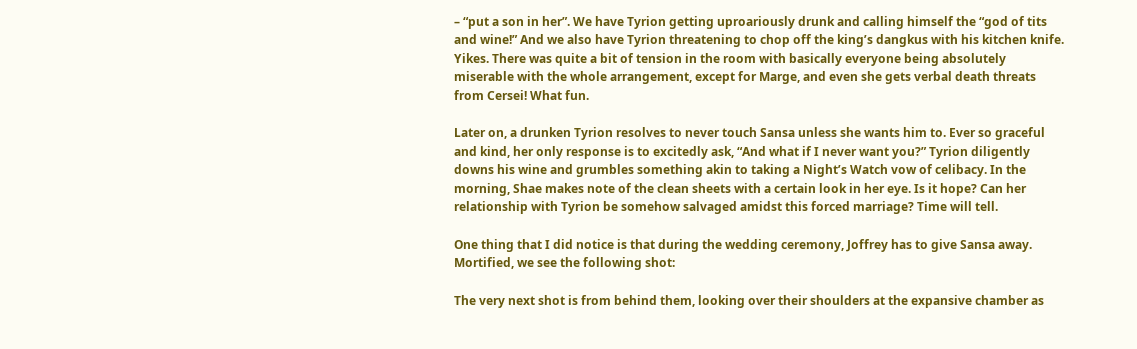– “put a son in her”. We have Tyrion getting uproariously drunk and calling himself the “god of tits and wine!” And we also have Tyrion threatening to chop off the king’s dangkus with his kitchen knife. Yikes. There was quite a bit of tension in the room with basically everyone being absolutely miserable with the whole arrangement, except for Marge, and even she gets verbal death threats from Cersei! What fun.

Later on, a drunken Tyrion resolves to never touch Sansa unless she wants him to. Ever so graceful and kind, her only response is to excitedly ask, “And what if I never want you?” Tyrion diligently downs his wine and grumbles something akin to taking a Night’s Watch vow of celibacy. In the morning, Shae makes note of the clean sheets with a certain look in her eye. Is it hope? Can her relationship with Tyrion be somehow salvaged amidst this forced marriage? Time will tell.

One thing that I did notice is that during the wedding ceremony, Joffrey has to give Sansa away. Mortified, we see the following shot:

The very next shot is from behind them, looking over their shoulders at the expansive chamber as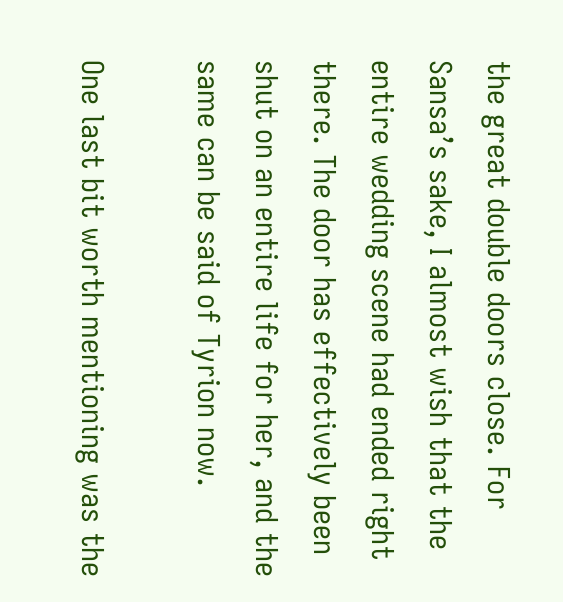the great double doors close. For Sansa’s sake, I almost wish that the entire wedding scene had ended right there. The door has effectively been shut on an entire life for her, and the same can be said of Tyrion now.

One last bit worth mentioning was the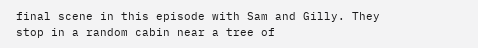final scene in this episode with Sam and Gilly. They stop in a random cabin near a tree of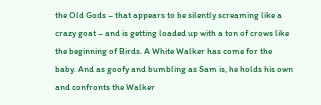the Old Gods – that appears to be silently screaming like a crazy goat – and is getting loaded up with a ton of crows like the beginning of Birds. A White Walker has come for the baby. And as goofy and bumbling as Sam is, he holds his own and confronts the Walker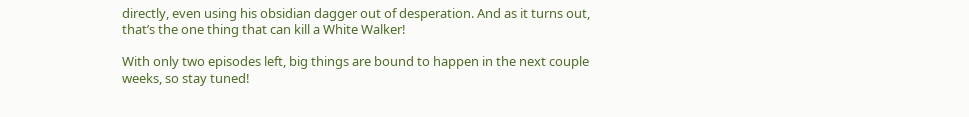directly, even using his obsidian dagger out of desperation. And as it turns out, that’s the one thing that can kill a White Walker!

With only two episodes left, big things are bound to happen in the next couple weeks, so stay tuned!